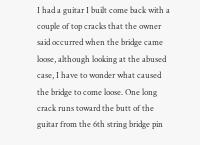I had a guitar I built come back with a couple of top cracks that the owner said occurred when the bridge came loose, although looking at the abused case, I have to wonder what caused the bridge to come loose. One long crack runs toward the butt of the guitar from the 6th string bridge pin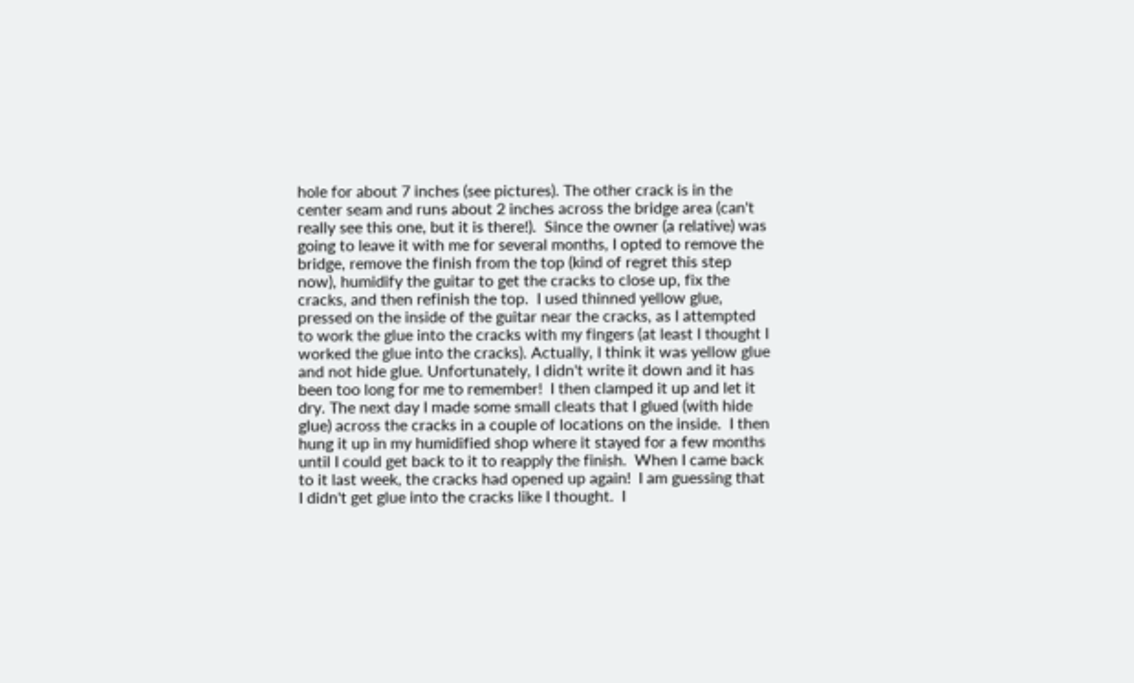hole for about 7 inches (see pictures). The other crack is in the center seam and runs about 2 inches across the bridge area (can't really see this one, but it is there!).  Since the owner (a relative) was going to leave it with me for several months, I opted to remove the bridge, remove the finish from the top (kind of regret this step now), humidify the guitar to get the cracks to close up, fix the cracks, and then refinish the top.  I used thinned yellow glue, pressed on the inside of the guitar near the cracks, as I attempted to work the glue into the cracks with my fingers (at least I thought I worked the glue into the cracks). Actually, I think it was yellow glue and not hide glue. Unfortunately, I didn't write it down and it has been too long for me to remember!  I then clamped it up and let it dry. The next day I made some small cleats that I glued (with hide glue) across the cracks in a couple of locations on the inside.  I then hung it up in my humidified shop where it stayed for a few months until I could get back to it to reapply the finish.  When I came back to it last week, the cracks had opened up again!  I am guessing that I didn't get glue into the cracks like I thought.  I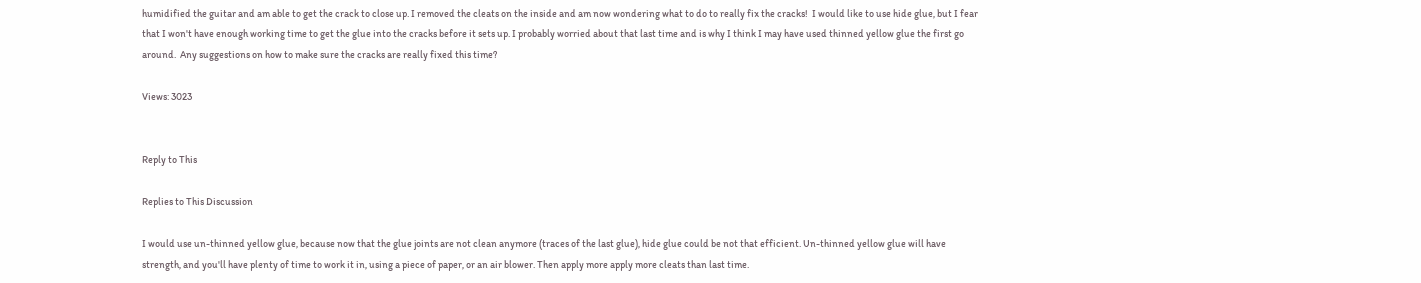humidified the guitar and am able to get the crack to close up. I removed the cleats on the inside and am now wondering what to do to really fix the cracks!  I would like to use hide glue, but I fear that I won't have enough working time to get the glue into the cracks before it sets up. I probably worried about that last time and is why I think I may have used thinned yellow glue the first go around.  Any suggestions on how to make sure the cracks are really fixed this time?

Views: 3023


Reply to This

Replies to This Discussion

I would use un-thinned yellow glue, because now that the glue joints are not clean anymore (traces of the last glue), hide glue could be not that efficient. Un-thinned yellow glue will have strength, and you'll have plenty of time to work it in, using a piece of paper, or an air blower. Then apply more apply more cleats than last time.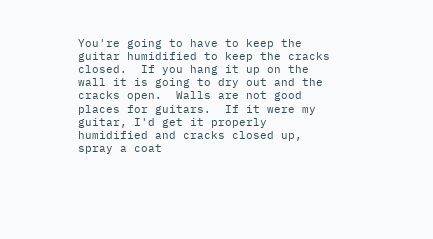You're going to have to keep the guitar humidified to keep the cracks closed.  If you hang it up on the wall it is going to dry out and the cracks open.  Walls are not good places for guitars.  If it were my guitar, I'd get it properly humidified and cracks closed up, spray a coat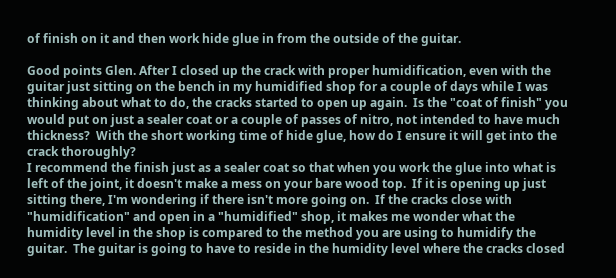of finish on it and then work hide glue in from the outside of the guitar.

Good points Glen. After I closed up the crack with proper humidification, even with the guitar just sitting on the bench in my humidified shop for a couple of days while I was thinking about what to do, the cracks started to open up again.  Is the "coat of finish" you would put on just a sealer coat or a couple of passes of nitro, not intended to have much thickness?  With the short working time of hide glue, how do I ensure it will get into the crack thoroughly?
I recommend the finish just as a sealer coat so that when you work the glue into what is left of the joint, it doesn't make a mess on your bare wood top.  If it is opening up just sitting there, I'm wondering if there isn't more going on.  If the cracks close with "humidification" and open in a "humidified" shop, it makes me wonder what the humidity level in the shop is compared to the method you are using to humidify the guitar.  The guitar is going to have to reside in the humidity level where the cracks closed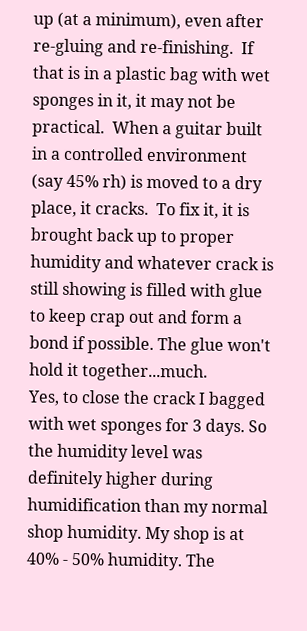up (at a minimum), even after re-gluing and re-finishing.  If that is in a plastic bag with wet sponges in it, it may not be practical.  When a guitar built in a controlled environment (say 45% rh) is moved to a dry place, it cracks.  To fix it, it is brought back up to proper humidity and whatever crack is still showing is filled with glue to keep crap out and form a bond if possible. The glue won't hold it together...much.
Yes, to close the crack I bagged with wet sponges for 3 days. So the humidity level was definitely higher during humidification than my normal shop humidity. My shop is at 40% - 50% humidity. The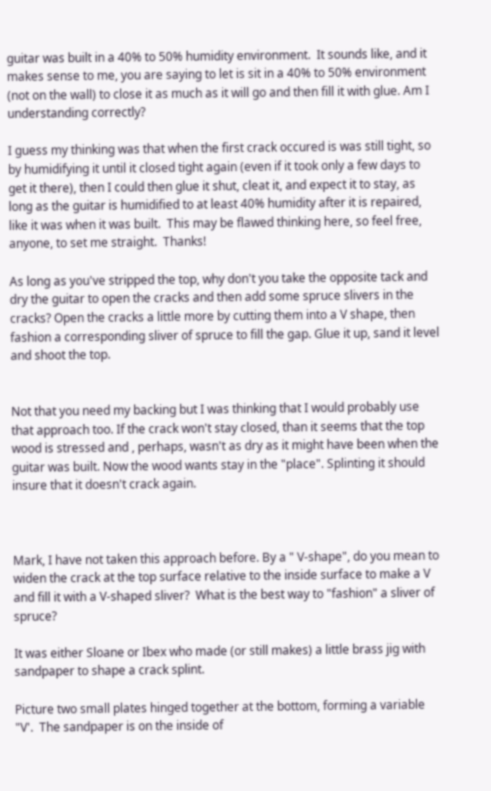guitar was built in a 40% to 50% humidity environment.  It sounds like, and it makes sense to me, you are saying to let is sit in a 40% to 50% environment (not on the wall) to close it as much as it will go and then fill it with glue. Am I understanding correctly?

I guess my thinking was that when the first crack occured is was still tight, so by humidifying it until it closed tight again (even if it took only a few days to get it there), then I could then glue it shut, cleat it, and expect it to stay, as long as the guitar is humidified to at least 40% humidity after it is repaired, like it was when it was built.  This may be flawed thinking here, so feel free, anyone, to set me straight.  Thanks!

As long as you've stripped the top, why don't you take the opposite tack and dry the guitar to open the cracks and then add some spruce slivers in the cracks? Open the cracks a little more by cutting them into a V shape, then fashion a corresponding sliver of spruce to fill the gap. Glue it up, sand it level and shoot the top.


Not that you need my backing but I was thinking that I would probably use that approach too. If the crack won't stay closed, than it seems that the top wood is stressed and , perhaps, wasn't as dry as it might have been when the guitar was built. Now the wood wants stay in the "place". Splinting it should insure that it doesn't crack again.



Mark, I have not taken this approach before. By a " V-shape", do you mean to widen the crack at the top surface relative to the inside surface to make a V and fill it with a V-shaped sliver?  What is the best way to "fashion" a sliver of spruce?

It was either Sloane or Ibex who made (or still makes) a little brass jig with sandpaper to shape a crack splint.

Picture two small plates hinged together at the bottom, forming a variable "V'.  The sandpaper is on the inside of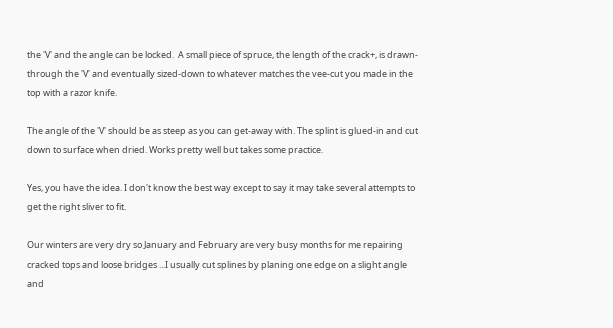the 'V' and the angle can be locked.  A small piece of spruce, the length of the crack+, is drawn-through the 'V' and eventually sized-down to whatever matches the vee-cut you made in the top with a razor knife.

The angle of the 'V' should be as steep as you can get-away with. The splint is glued-in and cut down to surface when dried. Works pretty well but takes some practice.

Yes, you have the idea. I don't know the best way except to say it may take several attempts to get the right sliver to fit.

Our winters are very dry so January and February are very busy months for me repairing cracked tops and loose bridges ...I usually cut splines by planing one edge on a slight angle and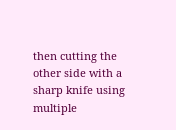then cutting the other side with a sharp knife using multiple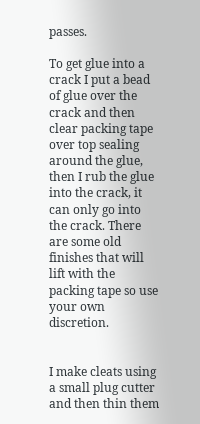passes.

To get glue into a crack I put a bead of glue over the crack and then clear packing tape over top sealing around the glue, then I rub the glue into the crack, it can only go into the crack. There are some old finishes that will lift with the packing tape so use your own discretion.


I make cleats using a small plug cutter and then thin them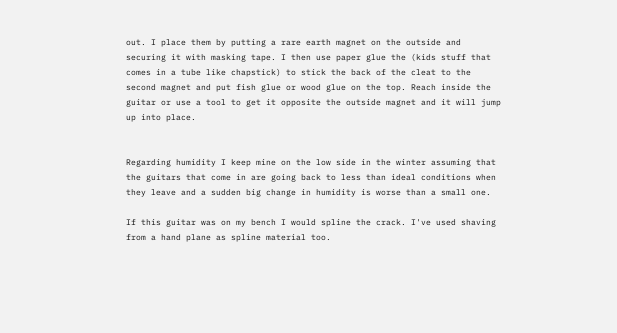out. I place them by putting a rare earth magnet on the outside and securing it with masking tape. I then use paper glue the (kids stuff that comes in a tube like chapstick) to stick the back of the cleat to the second magnet and put fish glue or wood glue on the top. Reach inside the guitar or use a tool to get it opposite the outside magnet and it will jump up into place.


Regarding humidity I keep mine on the low side in the winter assuming that the guitars that come in are going back to less than ideal conditions when they leave and a sudden big change in humidity is worse than a small one.

If this guitar was on my bench I would spline the crack. I've used shaving from a hand plane as spline material too.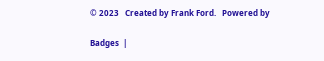© 2023   Created by Frank Ford.   Powered by

Badges  |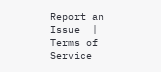Report an Issue  |  Terms of Service